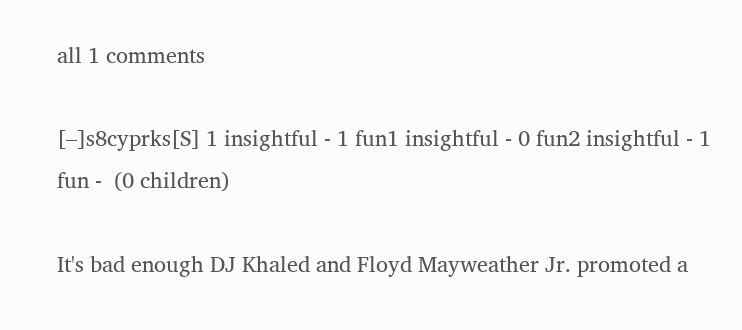all 1 comments

[–]s8cyprks[S] 1 insightful - 1 fun1 insightful - 0 fun2 insightful - 1 fun -  (0 children)

It's bad enough DJ Khaled and Floyd Mayweather Jr. promoted a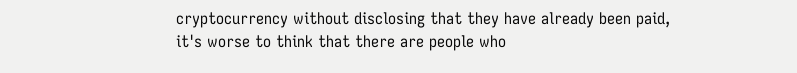cryptocurrency without disclosing that they have already been paid, it's worse to think that there are people who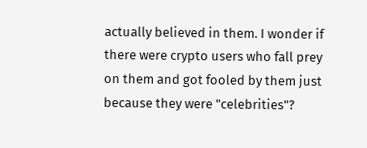actually believed in them. I wonder if there were crypto users who fall prey on them and got fooled by them just because they were "celebrities"?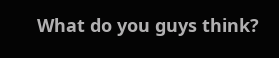What do you guys think?